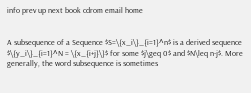info prev up next book cdrom email home


A subsequence of a Sequence $S=\{x_i\}_{i=1}^n$ is a derived sequence $\{y_i\}_{i=1}^N = \{x_{i+j}\}$ for some $j\geq 0$ and $N\leq n-j$. More generally, the word subsequence is sometimes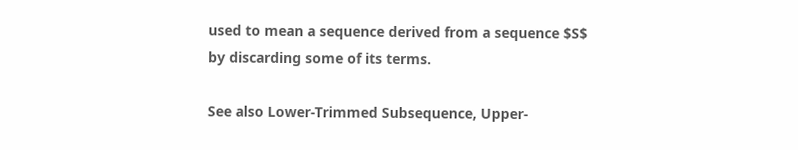used to mean a sequence derived from a sequence $S$ by discarding some of its terms.

See also Lower-Trimmed Subsequence, Upper-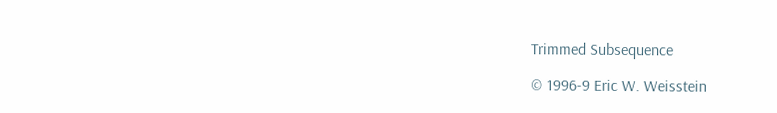Trimmed Subsequence

© 1996-9 Eric W. Weisstein